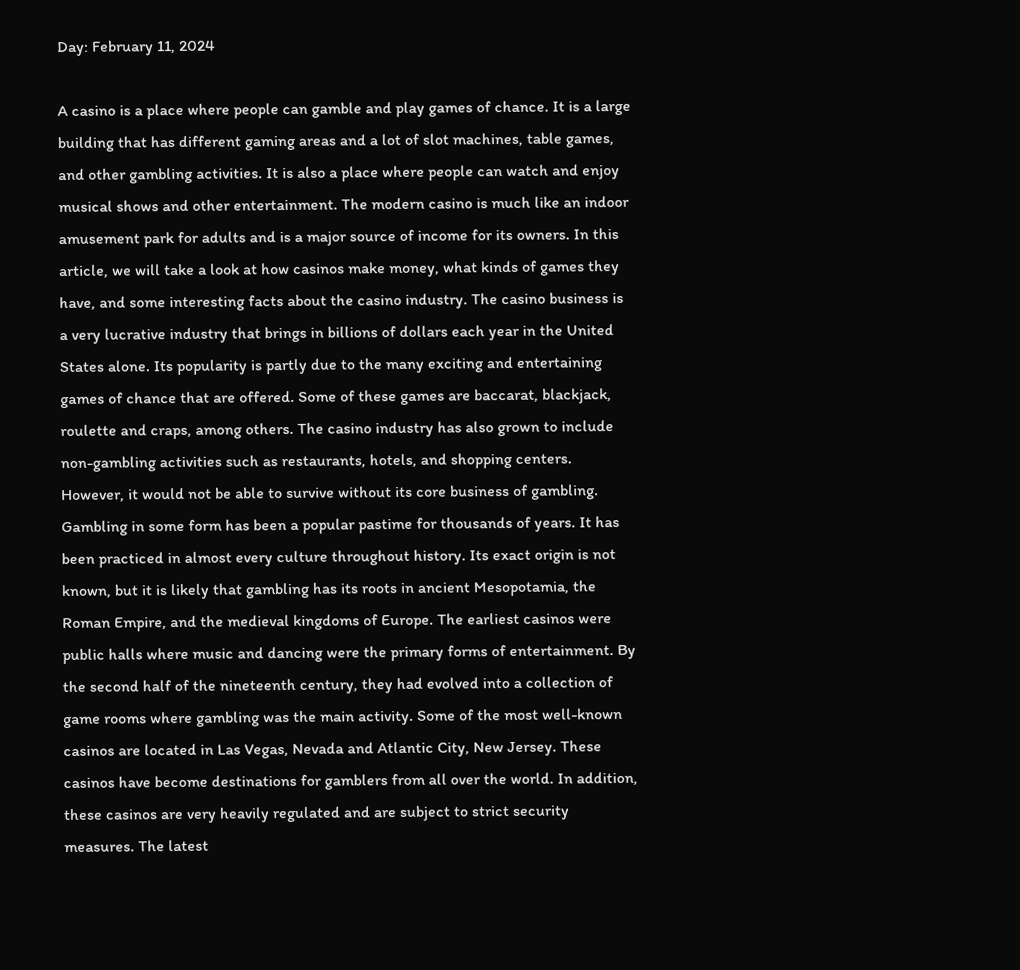Day: February 11, 2024

A casino is a place where people can gamble and play games of chance. It is a large building that has different gaming areas and a lot of slot machines, table games, and other gambling activities. It is also a place where people can watch and enjoy musical shows and other entertainment. The modern casino is much like an indoor amusement park for adults and is a major source of income for its owners. In this article, we will take a look at how casinos make money, what kinds of games they have, and some interesting facts about the casino industry. The casino business is a very lucrative industry that brings in billions of dollars each year in the United States alone. Its popularity is partly due to the many exciting and entertaining games of chance that are offered. Some of these games are baccarat, blackjack, roulette and craps, among others. The casino industry has also grown to include non-gambling activities such as restaurants, hotels, and shopping centers. However, it would not be able to survive without its core business of gambling. Gambling in some form has been a popular pastime for thousands of years. It has been practiced in almost every culture throughout history. Its exact origin is not known, but it is likely that gambling has its roots in ancient Mesopotamia, the Roman Empire, and the medieval kingdoms of Europe. The earliest casinos were public halls where music and dancing were the primary forms of entertainment. By the second half of the nineteenth century, they had evolved into a collection of game rooms where gambling was the main activity. Some of the most well-known casinos are located in Las Vegas, Nevada and Atlantic City, New Jersey. These casinos have become destinations for gamblers from all over the world. In addition, these casinos are very heavily regulated and are subject to strict security measures. The latest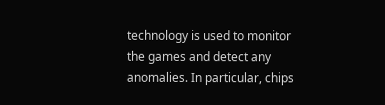technology is used to monitor the games and detect any anomalies. In particular, chips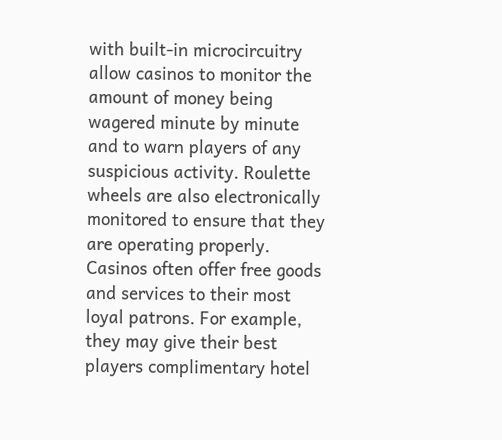with built-in microcircuitry allow casinos to monitor the amount of money being wagered minute by minute and to warn players of any suspicious activity. Roulette wheels are also electronically monitored to ensure that they are operating properly. Casinos often offer free goods and services to their most loyal patrons. For example, they may give their best players complimentary hotel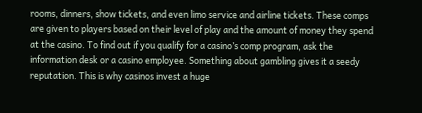rooms, dinners, show tickets, and even limo service and airline tickets. These comps are given to players based on their level of play and the amount of money they spend at the casino. To find out if you qualify for a casino’s comp program, ask the information desk or a casino employee. Something about gambling gives it a seedy reputation. This is why casinos invest a huge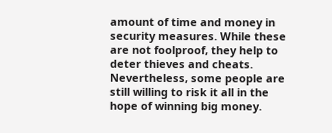amount of time and money in security measures. While these are not foolproof, they help to deter thieves and cheats. Nevertheless, some people are still willing to risk it all in the hope of winning big money.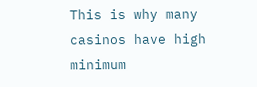This is why many casinos have high minimum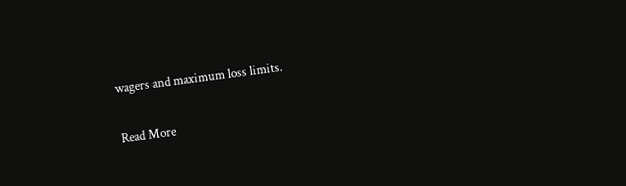wagers and maximum loss limits.

Read More